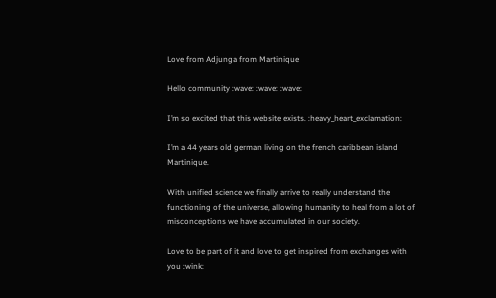Love from Adjunga from Martinique

Hello community :wave: :wave: :wave:

I’m so excited that this website exists. :heavy_heart_exclamation:

I’m a 44 years old german living on the french caribbean island Martinique.

With unified science we finally arrive to really understand the functioning of the universe, allowing humanity to heal from a lot of misconceptions we have accumulated in our society.

Love to be part of it and love to get inspired from exchanges with you :wink: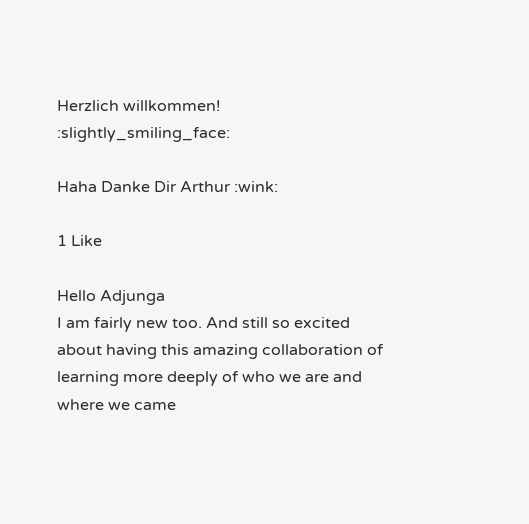Herzlich willkommen! :slightly_smiling_face:

Haha Danke Dir Arthur :wink:

1 Like

Hello Adjunga
I am fairly new too. And still so excited about having this amazing collaboration of learning more deeply of who we are and where we came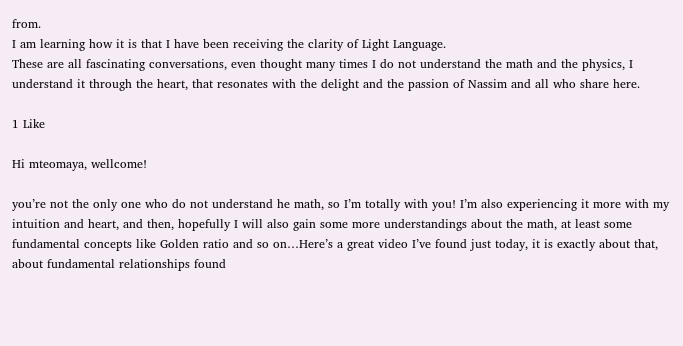from.
I am learning how it is that I have been receiving the clarity of Light Language.
These are all fascinating conversations, even thought many times I do not understand the math and the physics, I understand it through the heart, that resonates with the delight and the passion of Nassim and all who share here.

1 Like

Hi mteomaya, wellcome!

you’re not the only one who do not understand he math, so I’m totally with you! I’m also experiencing it more with my intuition and heart, and then, hopefully I will also gain some more understandings about the math, at least some fundamental concepts like Golden ratio and so on…Here’s a great video I’ve found just today, it is exactly about that, about fundamental relationships found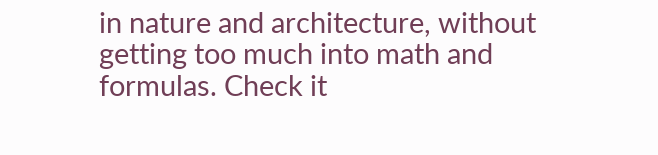in nature and architecture, without getting too much into math and formulas. Check it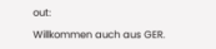out:

Willkommen auch aus GER.